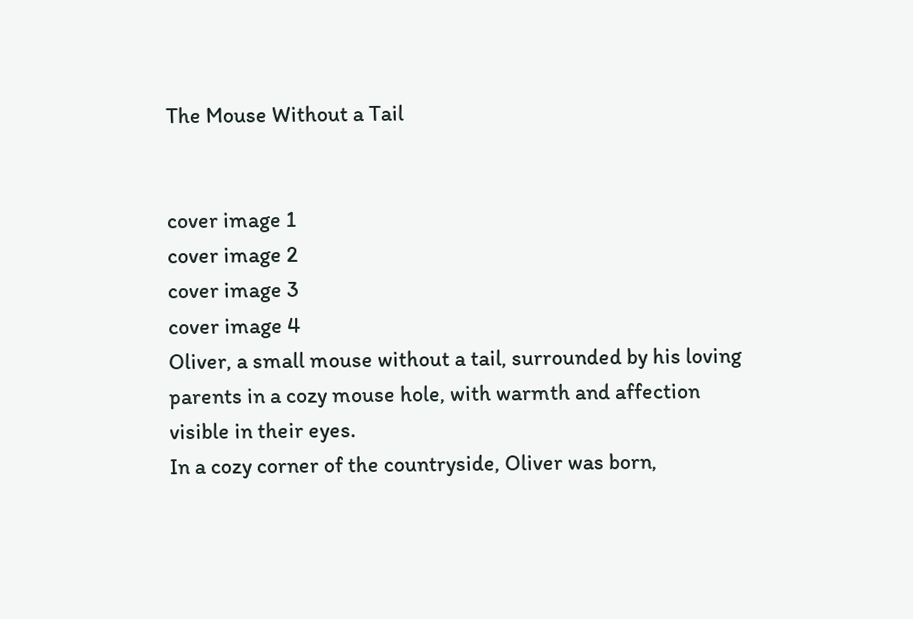The Mouse Without a Tail


cover image 1
cover image 2
cover image 3
cover image 4
Oliver, a small mouse without a tail, surrounded by his loving parents in a cozy mouse hole, with warmth and affection visible in their eyes.
In a cozy corner of the countryside, Oliver was born,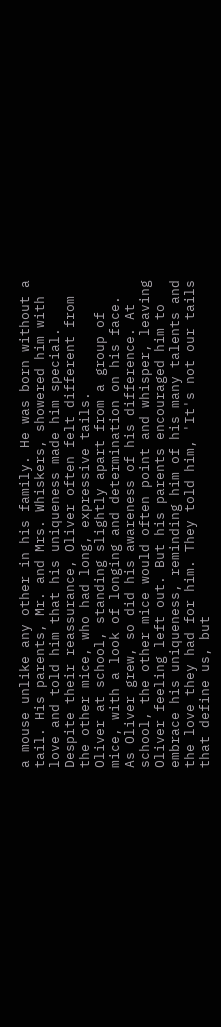a mouse unlike any other in his family. He was born without a tail. His parents, Mr. and Mrs. Whiskers, showered him with love and told him that his uniqueness made him special. Despite their reassurance, Oliver often felt different from the other mice, who had long, expressive tails.
Oliver at school, standing slightly apart from a group of mice, with a look of longing and determination on his face.
As Oliver grew, so did his awareness of his difference. At school, the other mice would often point and whisper, leaving Oliver feeling left out. But his parents encouraged him to embrace his uniqueness, reminding him of his many talents and the love they had for him. They told him, 'It's not our tails that define us, but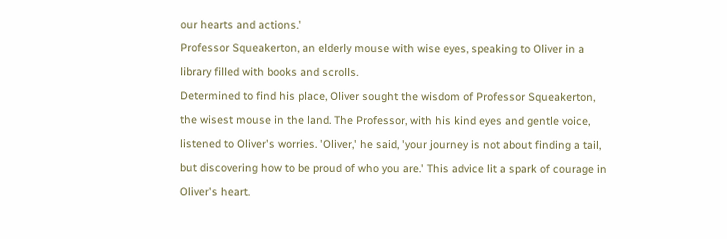our hearts and actions.'
Professor Squeakerton, an elderly mouse with wise eyes, speaking to Oliver in a library filled with books and scrolls.
Determined to find his place, Oliver sought the wisdom of Professor Squeakerton, the wisest mouse in the land. The Professor, with his kind eyes and gentle voice, listened to Oliver's worries. 'Oliver,' he said, 'your journey is not about finding a tail, but discovering how to be proud of who you are.' This advice lit a spark of courage in Oliver's heart.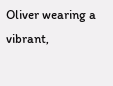Oliver wearing a vibrant,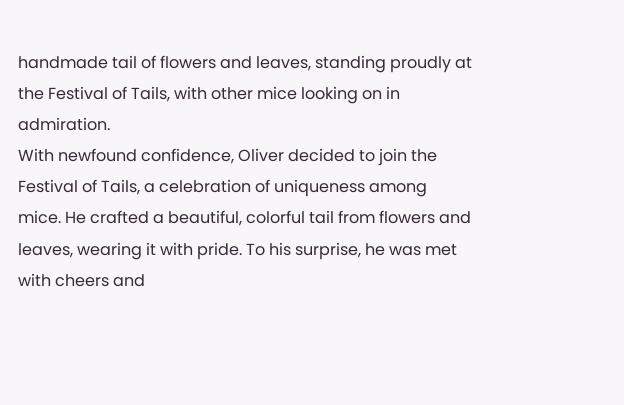handmade tail of flowers and leaves, standing proudly at the Festival of Tails, with other mice looking on in admiration.
With newfound confidence, Oliver decided to join the Festival of Tails, a celebration of uniqueness among mice. He crafted a beautiful, colorful tail from flowers and leaves, wearing it with pride. To his surprise, he was met with cheers and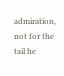admiration, not for the tail he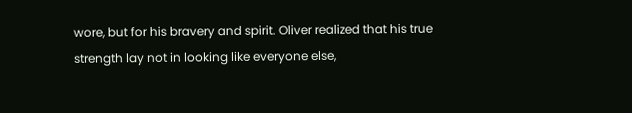wore, but for his bravery and spirit. Oliver realized that his true strength lay not in looking like everyone else,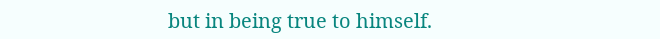but in being true to himself.